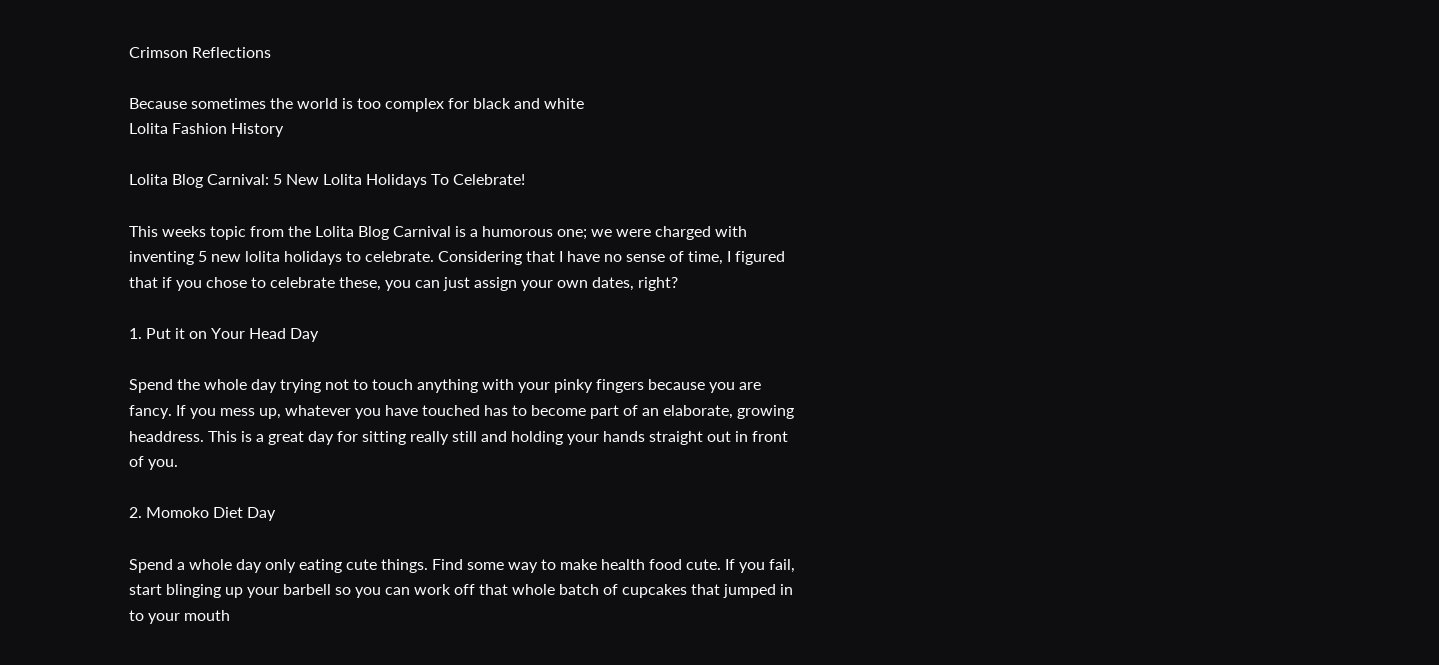Crimson Reflections

Because sometimes the world is too complex for black and white
Lolita Fashion History

Lolita Blog Carnival: 5 New Lolita Holidays To Celebrate!

This weeks topic from the Lolita Blog Carnival is a humorous one; we were charged with inventing 5 new lolita holidays to celebrate. Considering that I have no sense of time, I figured that if you chose to celebrate these, you can just assign your own dates, right?

1. Put it on Your Head Day

Spend the whole day trying not to touch anything with your pinky fingers because you are fancy. If you mess up, whatever you have touched has to become part of an elaborate, growing headdress. This is a great day for sitting really still and holding your hands straight out in front of you.

2. Momoko Diet Day

Spend a whole day only eating cute things. Find some way to make health food cute. If you fail, start blinging up your barbell so you can work off that whole batch of cupcakes that jumped in to your mouth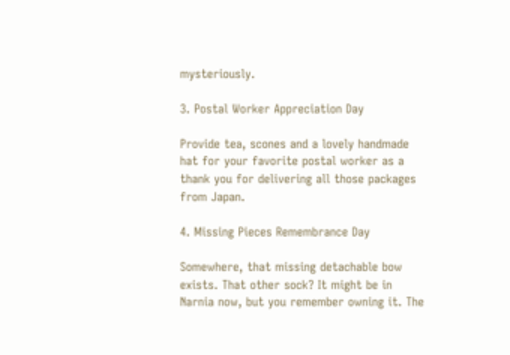mysteriously.

3. Postal Worker Appreciation Day

Provide tea, scones and a lovely handmade hat for your favorite postal worker as a thank you for delivering all those packages from Japan.

4. Missing Pieces Remembrance Day

Somewhere, that missing detachable bow exists. That other sock? It might be in Narnia now, but you remember owning it. The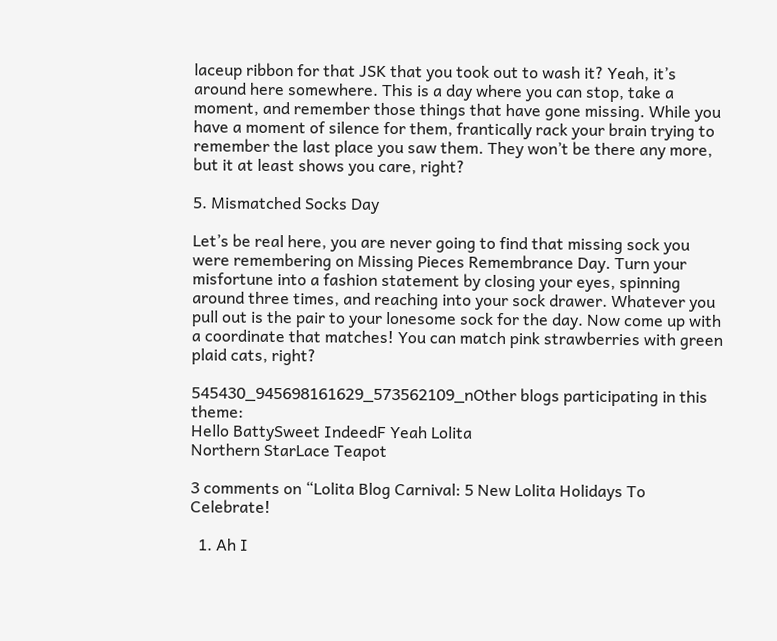laceup ribbon for that JSK that you took out to wash it? Yeah, it’s around here somewhere. This is a day where you can stop, take a moment, and remember those things that have gone missing. While you have a moment of silence for them, frantically rack your brain trying to remember the last place you saw them. They won’t be there any more, but it at least shows you care, right?

5. Mismatched Socks Day

Let’s be real here, you are never going to find that missing sock you were remembering on Missing Pieces Remembrance Day. Turn your misfortune into a fashion statement by closing your eyes, spinning around three times, and reaching into your sock drawer. Whatever you pull out is the pair to your lonesome sock for the day. Now come up with a coordinate that matches! You can match pink strawberries with green plaid cats, right?

545430_945698161629_573562109_nOther blogs participating in this theme:
Hello BattySweet IndeedF Yeah Lolita
Northern StarLace Teapot

3 comments on “Lolita Blog Carnival: 5 New Lolita Holidays To Celebrate!

  1. Ah I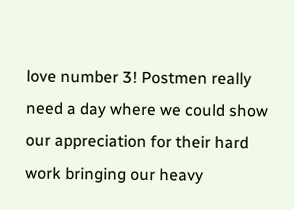love number 3! Postmen really need a day where we could show our appreciation for their hard work bringing our heavy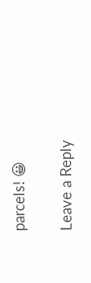parcels! 😀

Leave a Reply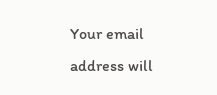Your email address will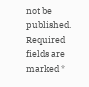not be published. Required fields are marked *